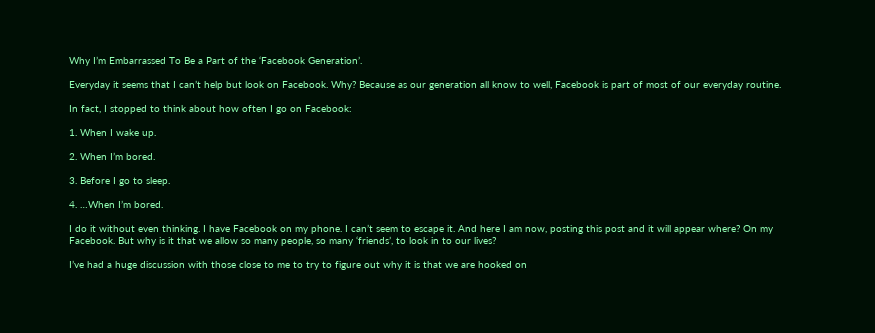Why I’m Embarrassed To Be a Part of the ‘Facebook Generation’.

Everyday it seems that I can’t help but look on Facebook. Why? Because as our generation all know to well, Facebook is part of most of our everyday routine.

In fact, I stopped to think about how often I go on Facebook:

1. When I wake up.

2. When I’m bored.

3. Before I go to sleep.

4. …When I’m bored.

I do it without even thinking. I have Facebook on my phone. I can’t seem to escape it. And here I am now, posting this post and it will appear where? On my Facebook. But why is it that we allow so many people, so many ‘friends’, to look in to our lives?

I’ve had a huge discussion with those close to me to try to figure out why it is that we are hooked on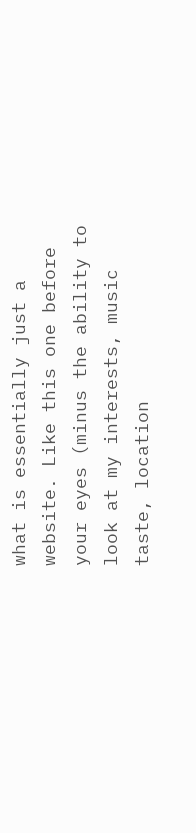what is essentially just a website. Like this one before your eyes (minus the ability to look at my interests, music taste, location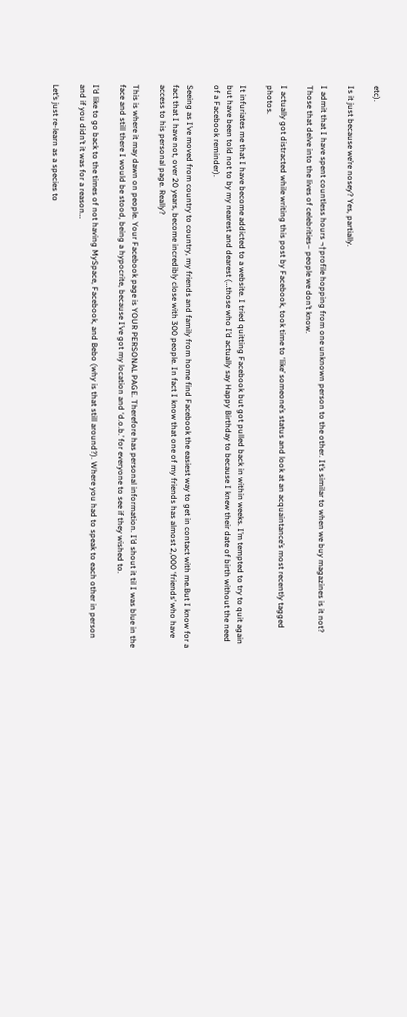etc).

Is it just because we’re nosey? Yes, partially.

I admit that I have spent countless hours ¬†profile hopping from one unknown person to the other. It’s similar to when we buy magazines is it not? Those that delve into the lives of celebrities– people we don’t know.

I actually got distracted while writing this post by Facebook, took time to ‘like’ someone’s status and look at an acquaintance’s most recently tagged photos.

It infuriates me that I have become addicted to a website. I tried quitting Facebook but got pulled back in within weeks. I’m tempted to try to quit again but have been told not to by my nearest and dearest (…those who I’d actually say Happy Birthday to because I knew their date of birth without the need of a Facebook reminder).

Seeing as I’ve moved from country to country, my friends and family from home find Facebook the easiest way to get in contact with me.But I know for a fact that I have not, over 20 years, become incredibly close with 300 people. In fact I know that one of my friends has almost 2,000 ‘friends’ who have access to his personal page. Really?

This is where it may dawn on people. Your Facebook page is YOUR PERSONAL PAGE. Therefore has personal information. I’d shout it til I was blue in the face and still there I would be stood, being a hypocrite, because I’ve got my location and ‘d.o.b.’ for everyone to see if they wished to.

I’d like to go back to the times of not having MySpace, Facebook, and Bebo (why is that still around?). Where you had to speak to each other in person and if you didn’t it was for a reason…

Let’s just re-learn as a species to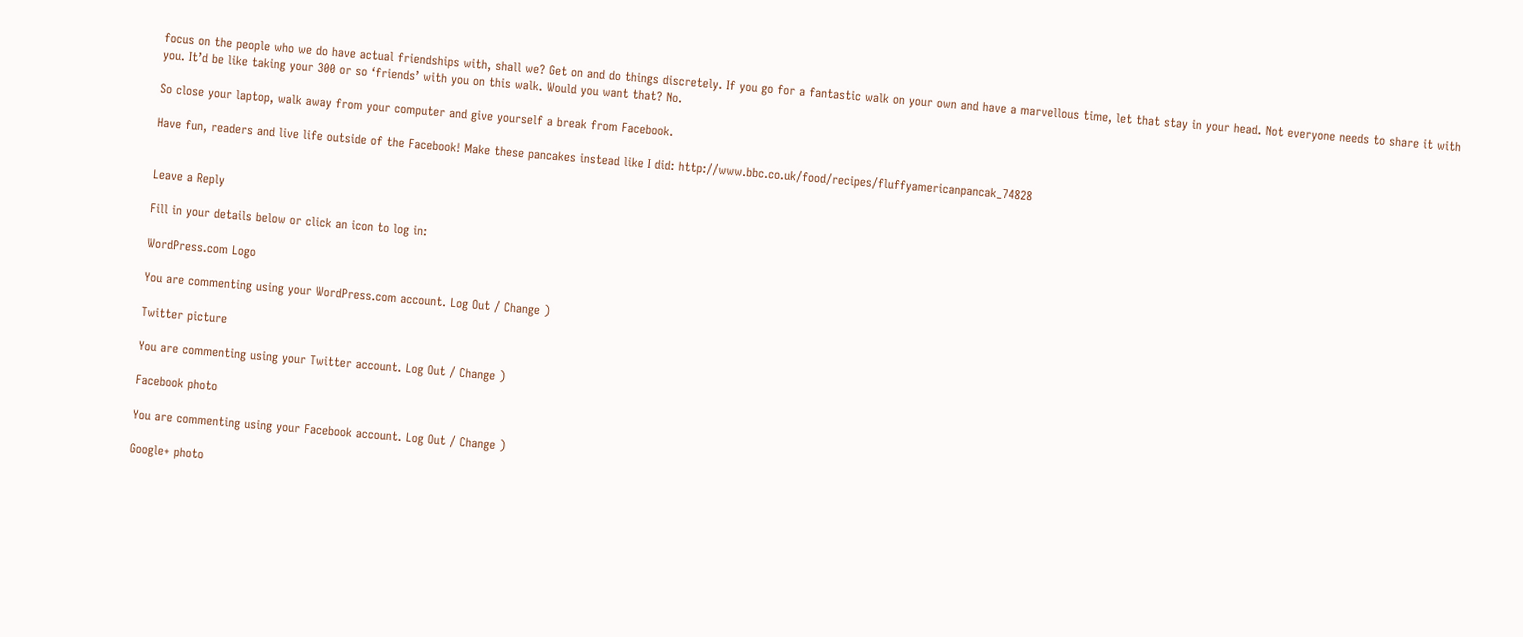focus on the people who we do have actual friendships with, shall we? Get on and do things discretely. If you go for a fantastic walk on your own and have a marvellous time, let that stay in your head. Not everyone needs to share it with you. It’d be like taking your 300 or so ‘friends’ with you on this walk. Would you want that? No.

So close your laptop, walk away from your computer and give yourself a break from Facebook.

Have fun, readers and live life outside of the Facebook! Make these pancakes instead like I did: http://www.bbc.co.uk/food/recipes/fluffyamericanpancak_74828


Leave a Reply

Fill in your details below or click an icon to log in:

WordPress.com Logo

You are commenting using your WordPress.com account. Log Out / Change )

Twitter picture

You are commenting using your Twitter account. Log Out / Change )

Facebook photo

You are commenting using your Facebook account. Log Out / Change )

Google+ photo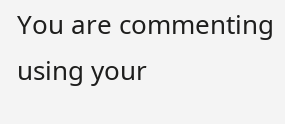You are commenting using your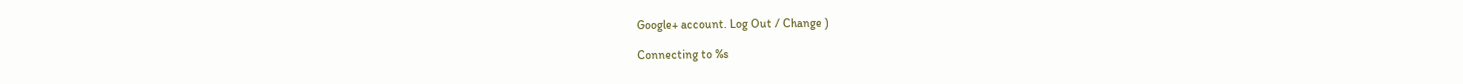Google+ account. Log Out / Change )

Connecting to %s